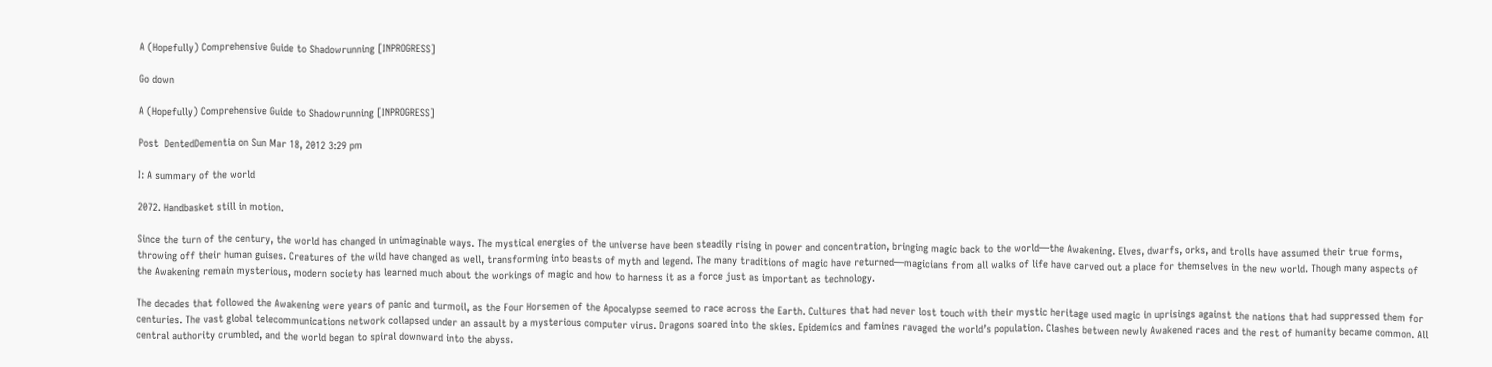A (Hopefully) Comprehensive Guide to Shadowrunning [INPROGRESS]

Go down

A (Hopefully) Comprehensive Guide to Shadowrunning [INPROGRESS]

Post  DentedDementia on Sun Mar 18, 2012 3:29 pm

I: A summary of the world

2072. Handbasket still in motion.

Since the turn of the century, the world has changed in unimaginable ways. The mystical energies of the universe have been steadily rising in power and concentration, bringing magic back to the world—the Awakening. Elves, dwarfs, orks, and trolls have assumed their true forms, throwing off their human guises. Creatures of the wild have changed as well, transforming into beasts of myth and legend. The many traditions of magic have returned—magicians from all walks of life have carved out a place for themselves in the new world. Though many aspects of the Awakening remain mysterious, modern society has learned much about the workings of magic and how to harness it as a force just as important as technology.

The decades that followed the Awakening were years of panic and turmoil, as the Four Horsemen of the Apocalypse seemed to race across the Earth. Cultures that had never lost touch with their mystic heritage used magic in uprisings against the nations that had suppressed them for centuries. The vast global telecommunications network collapsed under an assault by a mysterious computer virus. Dragons soared into the skies. Epidemics and famines ravaged the world’s population. Clashes between newly Awakened races and the rest of humanity became common. All central authority crumbled, and the world began to spiral downward into the abyss.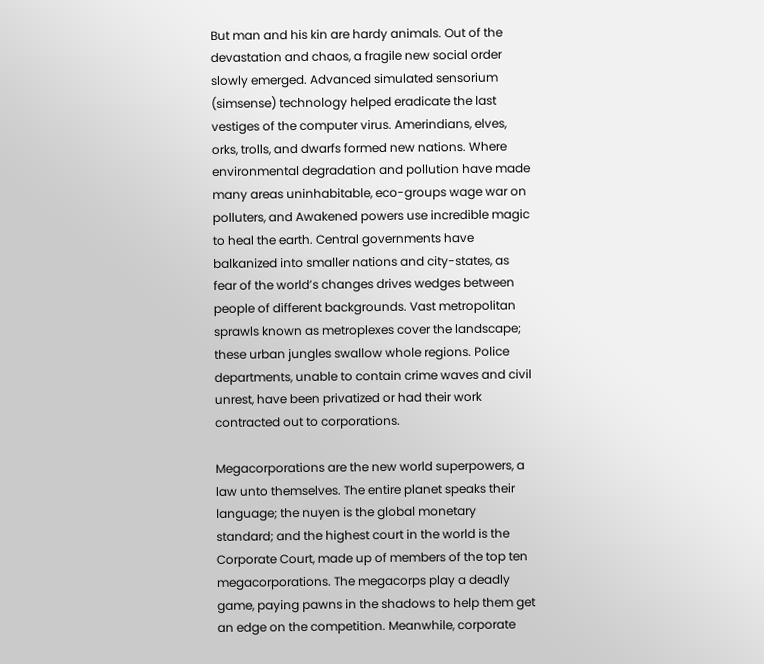But man and his kin are hardy animals. Out of the devastation and chaos, a fragile new social order slowly emerged. Advanced simulated sensorium (simsense) technology helped eradicate the last vestiges of the computer virus. Amerindians, elves, orks, trolls, and dwarfs formed new nations. Where environmental degradation and pollution have made many areas uninhabitable, eco-groups wage war on polluters, and Awakened powers use incredible magic to heal the earth. Central governments have balkanized into smaller nations and city-states, as fear of the world’s changes drives wedges between people of different backgrounds. Vast metropolitan sprawls known as metroplexes cover the landscape; these urban jungles swallow whole regions. Police departments, unable to contain crime waves and civil unrest, have been privatized or had their work contracted out to corporations.

Megacorporations are the new world superpowers, a law unto themselves. The entire planet speaks their language; the nuyen is the global monetary standard; and the highest court in the world is the Corporate Court, made up of members of the top ten megacorporations. The megacorps play a deadly game, paying pawns in the shadows to help them get an edge on the competition. Meanwhile, corporate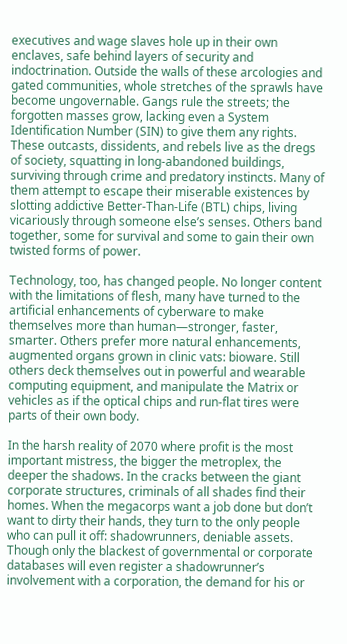executives and wage slaves hole up in their own enclaves, safe behind layers of security and indoctrination. Outside the walls of these arcologies and gated communities, whole stretches of the sprawls have become ungovernable. Gangs rule the streets; the forgotten masses grow, lacking even a System Identification Number (SIN) to give them any rights. These outcasts, dissidents, and rebels live as the dregs of society, squatting in long-abandoned buildings, surviving through crime and predatory instincts. Many of them attempt to escape their miserable existences by slotting addictive Better-Than-Life (BTL) chips, living vicariously through someone else’s senses. Others band together, some for survival and some to gain their own twisted forms of power.

Technology, too, has changed people. No longer content with the limitations of flesh, many have turned to the artificial enhancements of cyberware to make themselves more than human—stronger, faster, smarter. Others prefer more natural enhancements, augmented organs grown in clinic vats: bioware. Still others deck themselves out in powerful and wearable computing equipment, and manipulate the Matrix or vehicles as if the optical chips and run-flat tires were parts of their own body.

In the harsh reality of 2070 where profit is the most important mistress, the bigger the metroplex, the deeper the shadows. In the cracks between the giant corporate structures, criminals of all shades find their homes. When the megacorps want a job done but don’t want to dirty their hands, they turn to the only people who can pull it off: shadowrunners, deniable assets. Though only the blackest of governmental or corporate databases will even register a shadowrunner’s involvement with a corporation, the demand for his or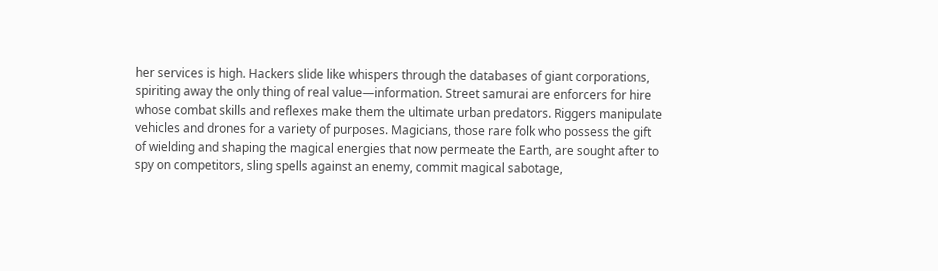her services is high. Hackers slide like whispers through the databases of giant corporations, spiriting away the only thing of real value—information. Street samurai are enforcers for hire whose combat skills and reflexes make them the ultimate urban predators. Riggers manipulate vehicles and drones for a variety of purposes. Magicians, those rare folk who possess the gift of wielding and shaping the magical energies that now permeate the Earth, are sought after to spy on competitors, sling spells against an enemy, commit magical sabotage,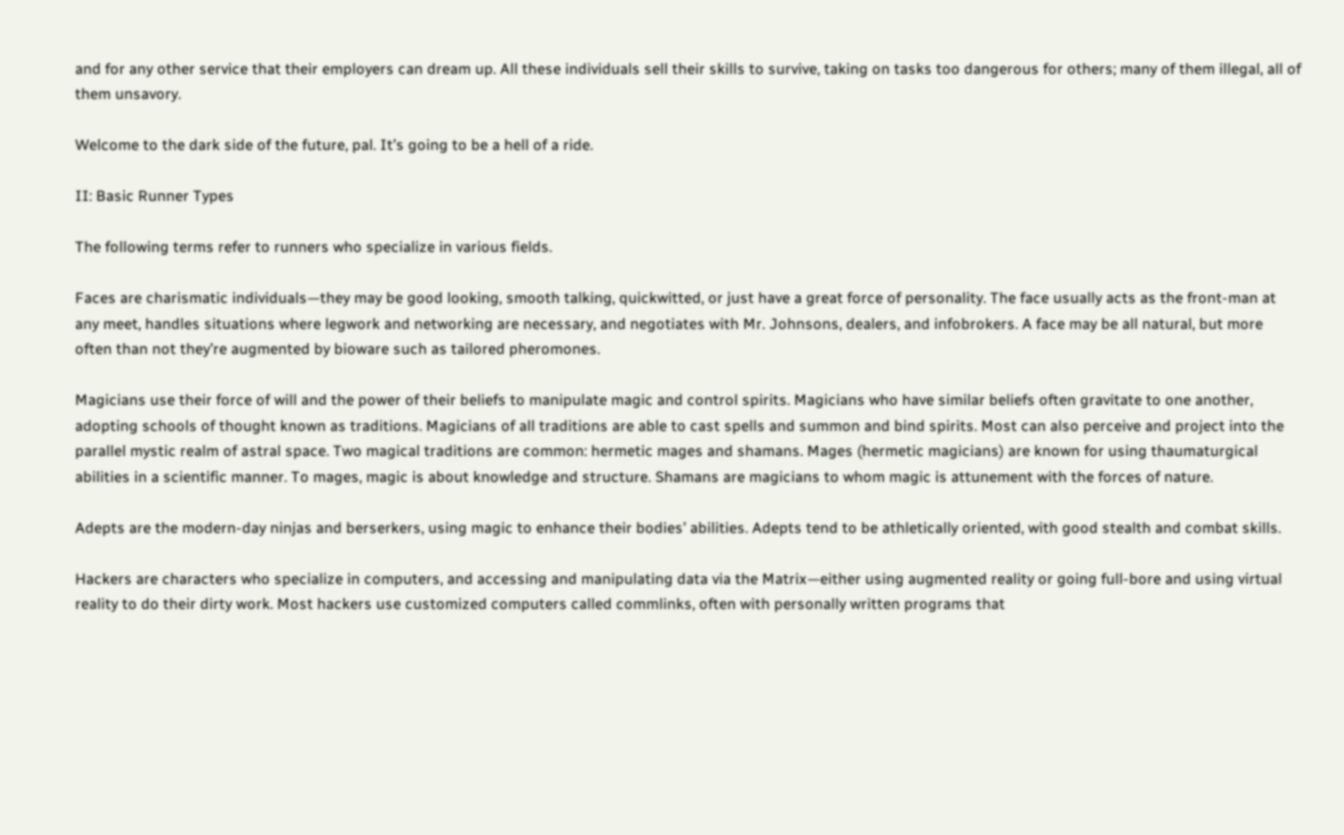and for any other service that their employers can dream up. All these individuals sell their skills to survive, taking on tasks too dangerous for others; many of them illegal, all of them unsavory.

Welcome to the dark side of the future, pal. It’s going to be a hell of a ride.

II: Basic Runner Types

The following terms refer to runners who specialize in various fields.

Faces are charismatic individuals—they may be good looking, smooth talking, quickwitted, or just have a great force of personality. The face usually acts as the front-man at any meet, handles situations where legwork and networking are necessary, and negotiates with Mr. Johnsons, dealers, and infobrokers. A face may be all natural, but more often than not they’re augmented by bioware such as tailored pheromones.

Magicians use their force of will and the power of their beliefs to manipulate magic and control spirits. Magicians who have similar beliefs often gravitate to one another, adopting schools of thought known as traditions. Magicians of all traditions are able to cast spells and summon and bind spirits. Most can also perceive and project into the parallel mystic realm of astral space. Two magical traditions are common: hermetic mages and shamans. Mages (hermetic magicians) are known for using thaumaturgical abilities in a scientific manner. To mages, magic is about knowledge and structure. Shamans are magicians to whom magic is attunement with the forces of nature.

Adepts are the modern-day ninjas and berserkers, using magic to enhance their bodies’ abilities. Adepts tend to be athletically oriented, with good stealth and combat skills.

Hackers are characters who specialize in computers, and accessing and manipulating data via the Matrix—either using augmented reality or going full-bore and using virtual reality to do their dirty work. Most hackers use customized computers called commlinks, often with personally written programs that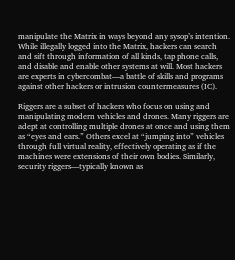manipulate the Matrix in ways beyond any sysop’s intention. While illegally logged into the Matrix, hackers can search and sift through information of all kinds, tap phone calls, and disable and enable other systems at will. Most hackers are experts in cybercombat—a battle of skills and programs against other hackers or intrusion countermeasures (IC).

Riggers are a subset of hackers who focus on using and manipulating modern vehicles and drones. Many riggers are adept at controlling multiple drones at once and using them as “eyes and ears.” Others excel at “jumping into” vehicles through full virtual reality, effectively operating as if the machines were extensions of their own bodies. Similarly, security riggers—typically known as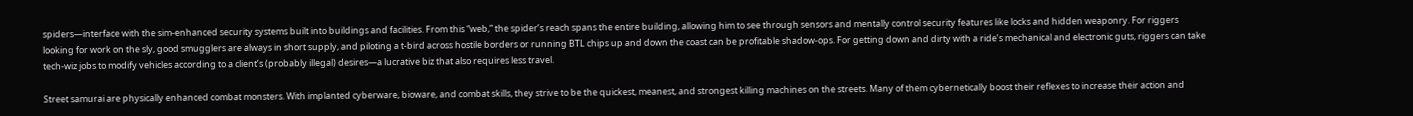spiders—interface with the sim-enhanced security systems built into buildings and facilities. From this “web,” the spider’s reach spans the entire building, allowing him to see through sensors and mentally control security features like locks and hidden weaponry. For riggers looking for work on the sly, good smugglers are always in short supply, and piloting a t-bird across hostile borders or running BTL chips up and down the coast can be profitable shadow-ops. For getting down and dirty with a ride’s mechanical and electronic guts, riggers can take tech-wiz jobs to modify vehicles according to a client’s (probably illegal) desires—a lucrative biz that also requires less travel.

Street samurai are physically enhanced combat monsters. With implanted cyberware, bioware, and combat skills, they strive to be the quickest, meanest, and strongest killing machines on the streets. Many of them cybernetically boost their reflexes to increase their action and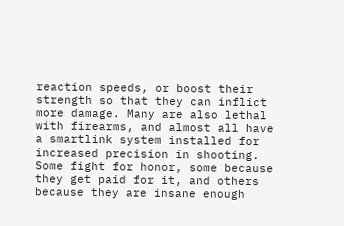reaction speeds, or boost their strength so that they can inflict more damage. Many are also lethal with firearms, and almost all have a smartlink system installed for increased precision in shooting. Some fight for honor, some because they get paid for it, and others because they are insane enough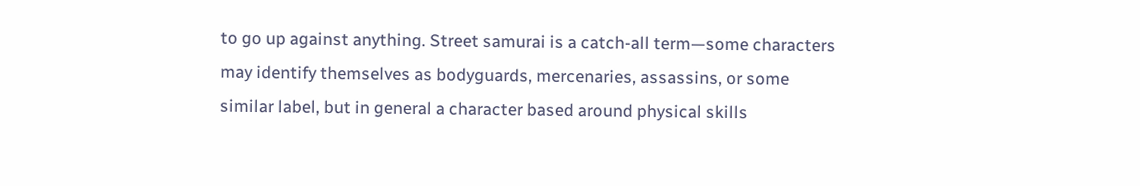to go up against anything. Street samurai is a catch-all term—some characters may identify themselves as bodyguards, mercenaries, assassins, or some similar label, but in general a character based around physical skills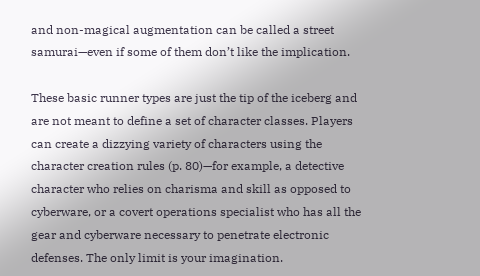and non-magical augmentation can be called a street samurai—even if some of them don’t like the implication.

These basic runner types are just the tip of the iceberg and are not meant to define a set of character classes. Players can create a dizzying variety of characters using the character creation rules (p. 80)—for example, a detective character who relies on charisma and skill as opposed to cyberware, or a covert operations specialist who has all the gear and cyberware necessary to penetrate electronic defenses. The only limit is your imagination.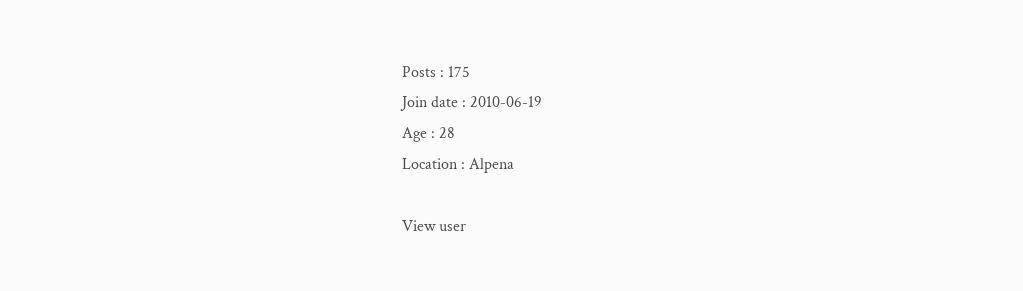Posts : 175
Join date : 2010-06-19
Age : 28
Location : Alpena

View user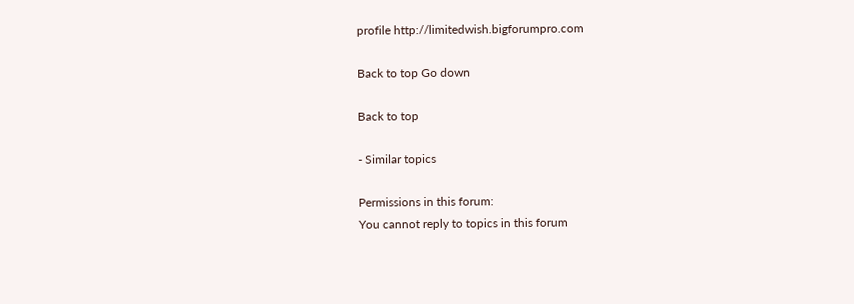profile http://limitedwish.bigforumpro.com

Back to top Go down

Back to top

- Similar topics

Permissions in this forum:
You cannot reply to topics in this forum